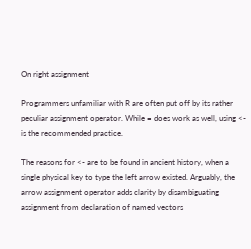On right assignment

Programmers unfamiliar with R are often put off by its rather peculiar assignment operator. While = does work as well, using <- is the recommended practice.

The reasons for <- are to be found in ancient history, when a single physical key to type the left arrow existed. Arguably, the arrow assignment operator adds clarity by disambiguating assignment from declaration of named vectors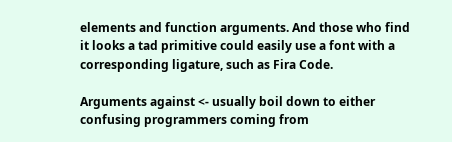elements and function arguments. And those who find it looks a tad primitive could easily use a font with a corresponding ligature, such as Fira Code.

Arguments against <- usually boil down to either confusing programmers coming from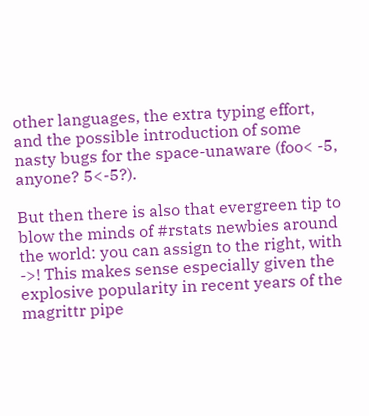other languages, the extra typing effort, and the possible introduction of some nasty bugs for the space-unaware (foo< -5, anyone? 5<-5?).

But then there is also that evergreen tip to blow the minds of #rstats newbies around the world: you can assign to the right, with ->! This makes sense especially given the explosive popularity in recent years of the magrittr pipe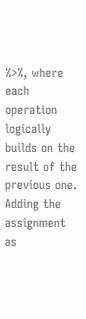%>%, where each operation logically builds on the result of the previous one. Adding the assignment as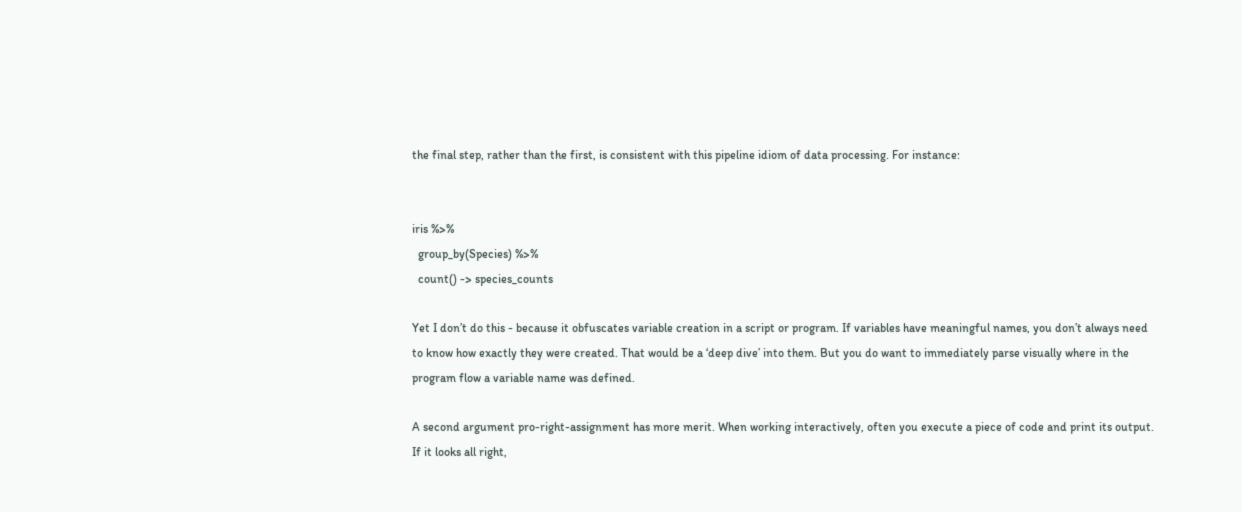the final step, rather than the first, is consistent with this pipeline idiom of data processing. For instance:


iris %>%
  group_by(Species) %>%
  count() -> species_counts

Yet I don’t do this - because it obfuscates variable creation in a script or program. If variables have meaningful names, you don’t always need to know how exactly they were created. That would be a ‘deep dive’ into them. But you do want to immediately parse visually where in the program flow a variable name was defined.

A second argument pro-right-assignment has more merit. When working interactively, often you execute a piece of code and print its output. If it looks all right,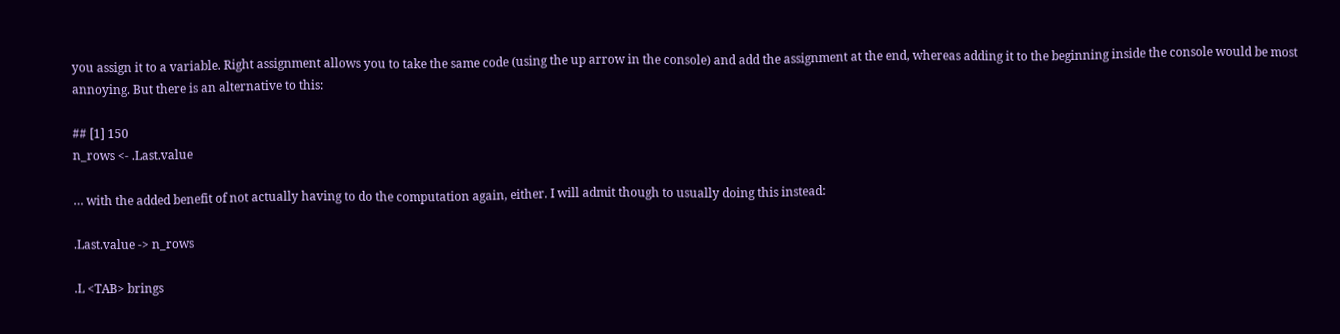you assign it to a variable. Right assignment allows you to take the same code (using the up arrow in the console) and add the assignment at the end, whereas adding it to the beginning inside the console would be most annoying. But there is an alternative to this:

## [1] 150
n_rows <- .Last.value

… with the added benefit of not actually having to do the computation again, either. I will admit though to usually doing this instead:

.Last.value -> n_rows

.L <TAB> brings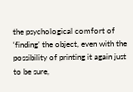the psychological comfort of ‘finding’ the object, even with the possibility of printing it again just to be sure,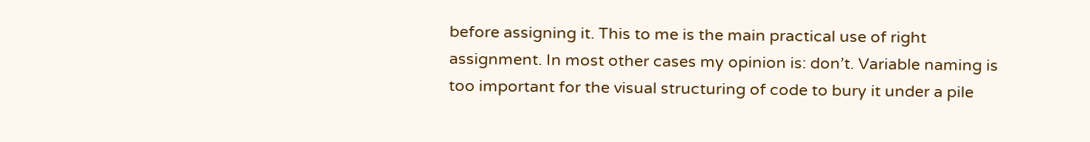before assigning it. This to me is the main practical use of right assignment. In most other cases my opinion is: don’t. Variable naming is too important for the visual structuring of code to bury it under a pile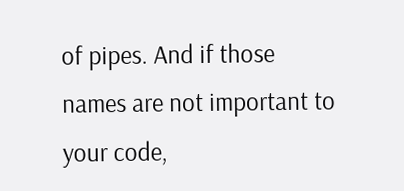of pipes. And if those names are not important to your code,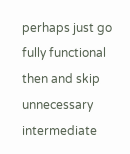perhaps just go fully functional then and skip unnecessary intermediate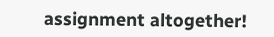assignment altogether!